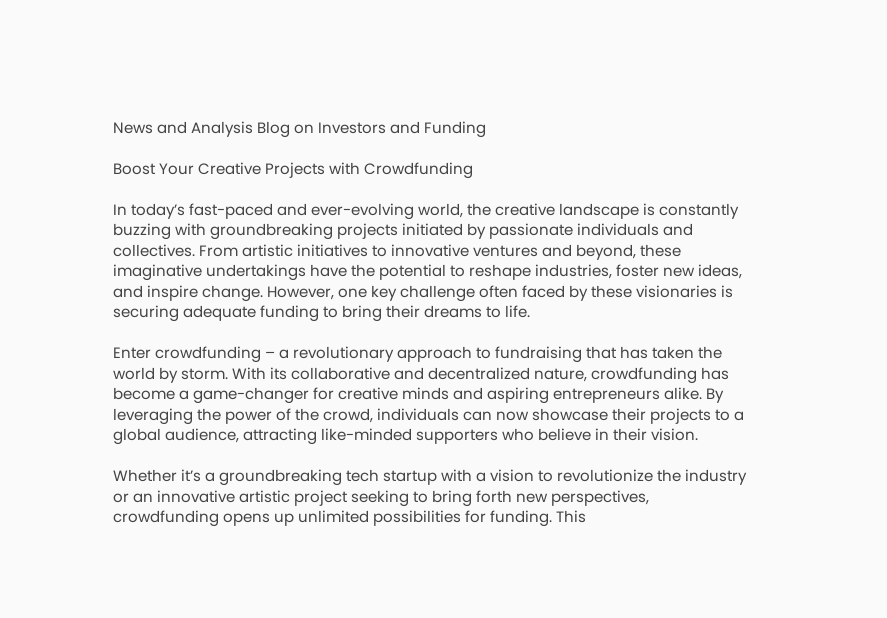News and Analysis Blog on Investors and Funding

Boost Your Creative Projects with Crowdfunding

In today’s fast-paced and ever-evolving world, the creative landscape is constantly buzzing with groundbreaking projects initiated by passionate individuals and collectives. From artistic initiatives to innovative ventures and beyond, these imaginative undertakings have the potential to reshape industries, foster new ideas, and inspire change. However, one key challenge often faced by these visionaries is securing adequate funding to bring their dreams to life.

Enter crowdfunding – a revolutionary approach to fundraising that has taken the world by storm. With its collaborative and decentralized nature, crowdfunding has become a game-changer for creative minds and aspiring entrepreneurs alike. By leveraging the power of the crowd, individuals can now showcase their projects to a global audience, attracting like-minded supporters who believe in their vision.

Whether it’s a groundbreaking tech startup with a vision to revolutionize the industry or an innovative artistic project seeking to bring forth new perspectives, crowdfunding opens up unlimited possibilities for funding. This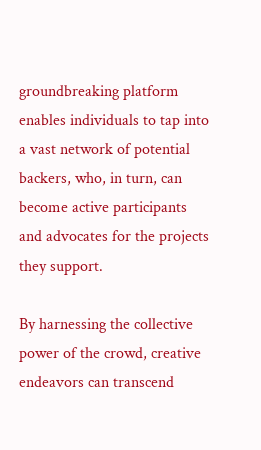groundbreaking platform enables individuals to tap into a vast network of potential backers, who, in turn, can become active participants and advocates for the projects they support.

By harnessing the collective power of the crowd, creative endeavors can transcend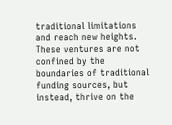traditional limitations and reach new heights. These ventures are not confined by the boundaries of traditional funding sources, but instead, thrive on the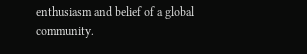enthusiasm and belief of a global community.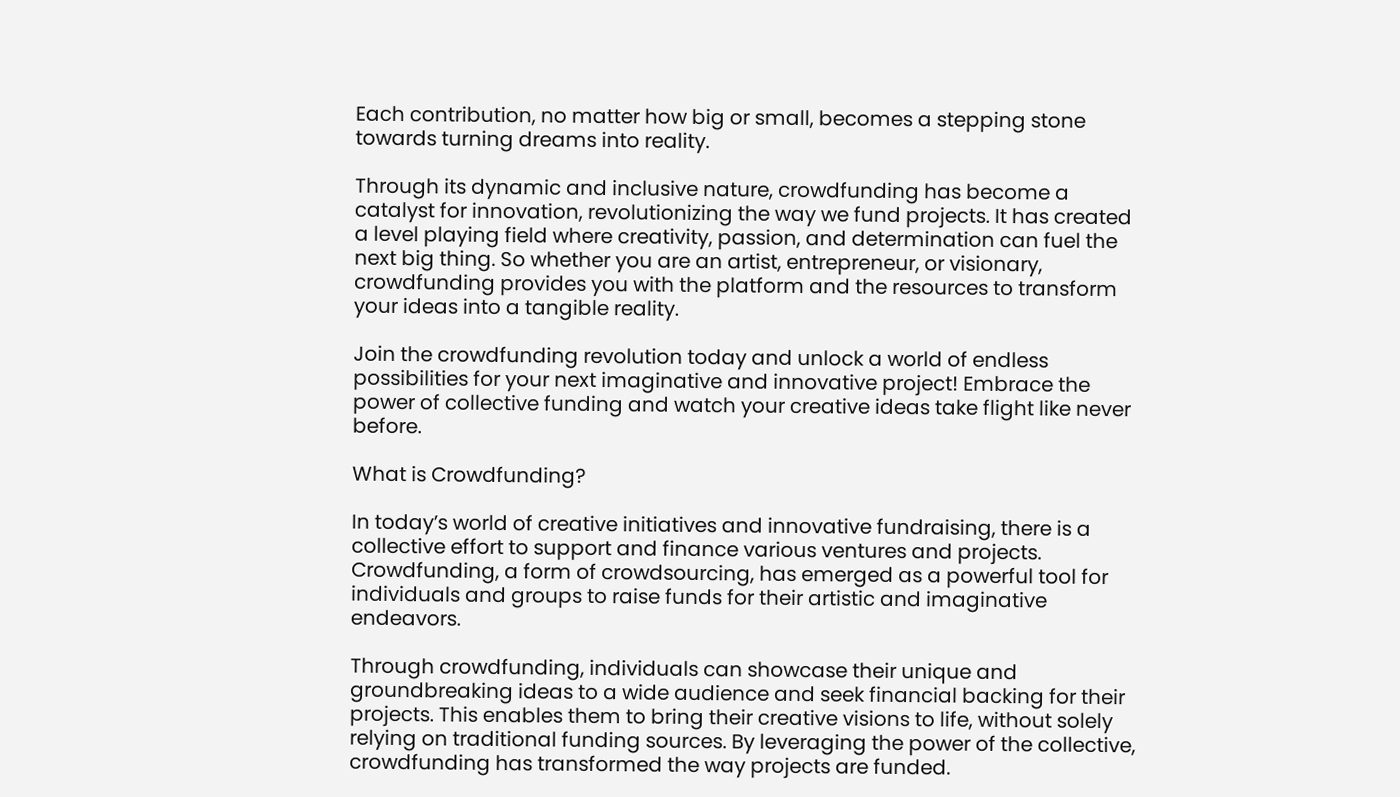Each contribution, no matter how big or small, becomes a stepping stone towards turning dreams into reality.

Through its dynamic and inclusive nature, crowdfunding has become a catalyst for innovation, revolutionizing the way we fund projects. It has created a level playing field where creativity, passion, and determination can fuel the next big thing. So whether you are an artist, entrepreneur, or visionary, crowdfunding provides you with the platform and the resources to transform your ideas into a tangible reality.

Join the crowdfunding revolution today and unlock a world of endless possibilities for your next imaginative and innovative project! Embrace the power of collective funding and watch your creative ideas take flight like never before.

What is Crowdfunding?

In today’s world of creative initiatives and innovative fundraising, there is a collective effort to support and finance various ventures and projects. Crowdfunding, a form of crowdsourcing, has emerged as a powerful tool for individuals and groups to raise funds for their artistic and imaginative endeavors.

Through crowdfunding, individuals can showcase their unique and groundbreaking ideas to a wide audience and seek financial backing for their projects. This enables them to bring their creative visions to life, without solely relying on traditional funding sources. By leveraging the power of the collective, crowdfunding has transformed the way projects are funded.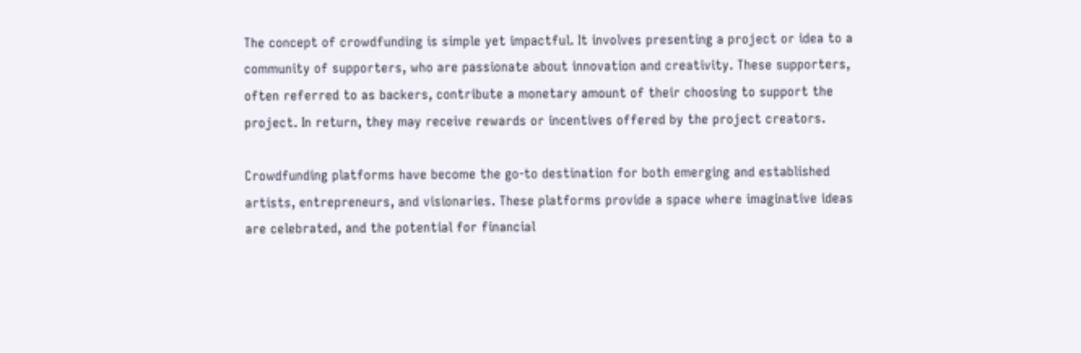The concept of crowdfunding is simple yet impactful. It involves presenting a project or idea to a community of supporters, who are passionate about innovation and creativity. These supporters, often referred to as backers, contribute a monetary amount of their choosing to support the project. In return, they may receive rewards or incentives offered by the project creators.

Crowdfunding platforms have become the go-to destination for both emerging and established artists, entrepreneurs, and visionaries. These platforms provide a space where imaginative ideas are celebrated, and the potential for financial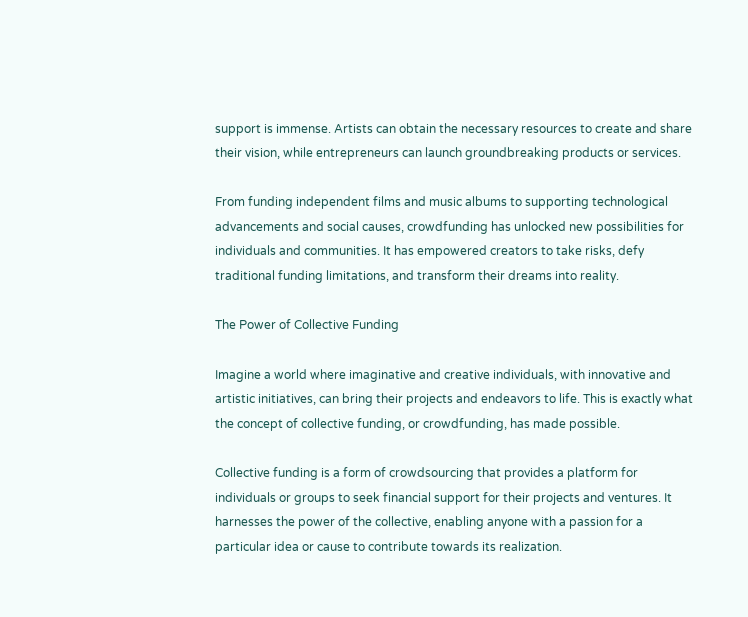support is immense. Artists can obtain the necessary resources to create and share their vision, while entrepreneurs can launch groundbreaking products or services.

From funding independent films and music albums to supporting technological advancements and social causes, crowdfunding has unlocked new possibilities for individuals and communities. It has empowered creators to take risks, defy traditional funding limitations, and transform their dreams into reality.

The Power of Collective Funding

Imagine a world where imaginative and creative individuals, with innovative and artistic initiatives, can bring their projects and endeavors to life. This is exactly what the concept of collective funding, or crowdfunding, has made possible.

Collective funding is a form of crowdsourcing that provides a platform for individuals or groups to seek financial support for their projects and ventures. It harnesses the power of the collective, enabling anyone with a passion for a particular idea or cause to contribute towards its realization.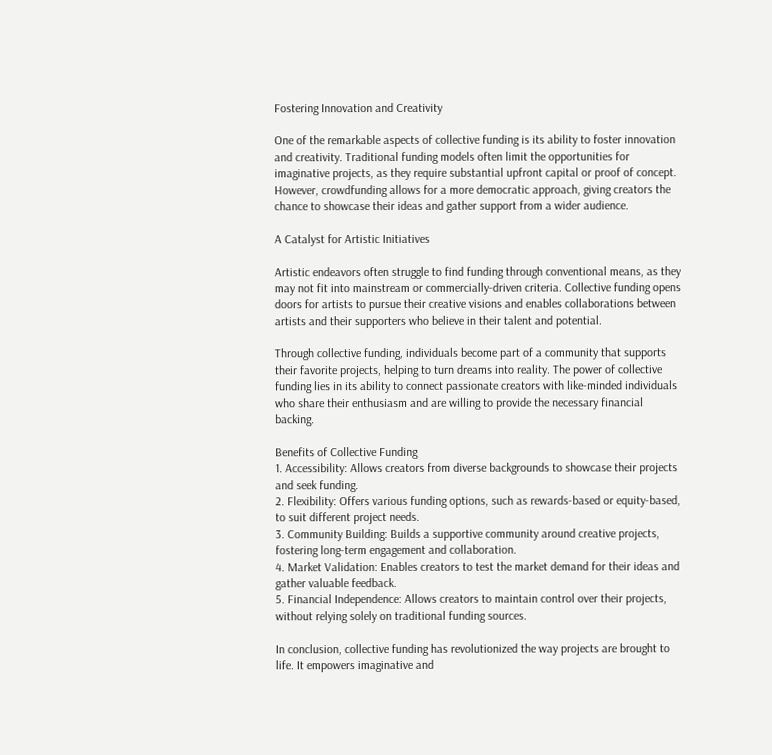Fostering Innovation and Creativity

One of the remarkable aspects of collective funding is its ability to foster innovation and creativity. Traditional funding models often limit the opportunities for imaginative projects, as they require substantial upfront capital or proof of concept. However, crowdfunding allows for a more democratic approach, giving creators the chance to showcase their ideas and gather support from a wider audience.

A Catalyst for Artistic Initiatives

Artistic endeavors often struggle to find funding through conventional means, as they may not fit into mainstream or commercially-driven criteria. Collective funding opens doors for artists to pursue their creative visions and enables collaborations between artists and their supporters who believe in their talent and potential.

Through collective funding, individuals become part of a community that supports their favorite projects, helping to turn dreams into reality. The power of collective funding lies in its ability to connect passionate creators with like-minded individuals who share their enthusiasm and are willing to provide the necessary financial backing.

Benefits of Collective Funding
1. Accessibility: Allows creators from diverse backgrounds to showcase their projects and seek funding.
2. Flexibility: Offers various funding options, such as rewards-based or equity-based, to suit different project needs.
3. Community Building: Builds a supportive community around creative projects, fostering long-term engagement and collaboration.
4. Market Validation: Enables creators to test the market demand for their ideas and gather valuable feedback.
5. Financial Independence: Allows creators to maintain control over their projects, without relying solely on traditional funding sources.

In conclusion, collective funding has revolutionized the way projects are brought to life. It empowers imaginative and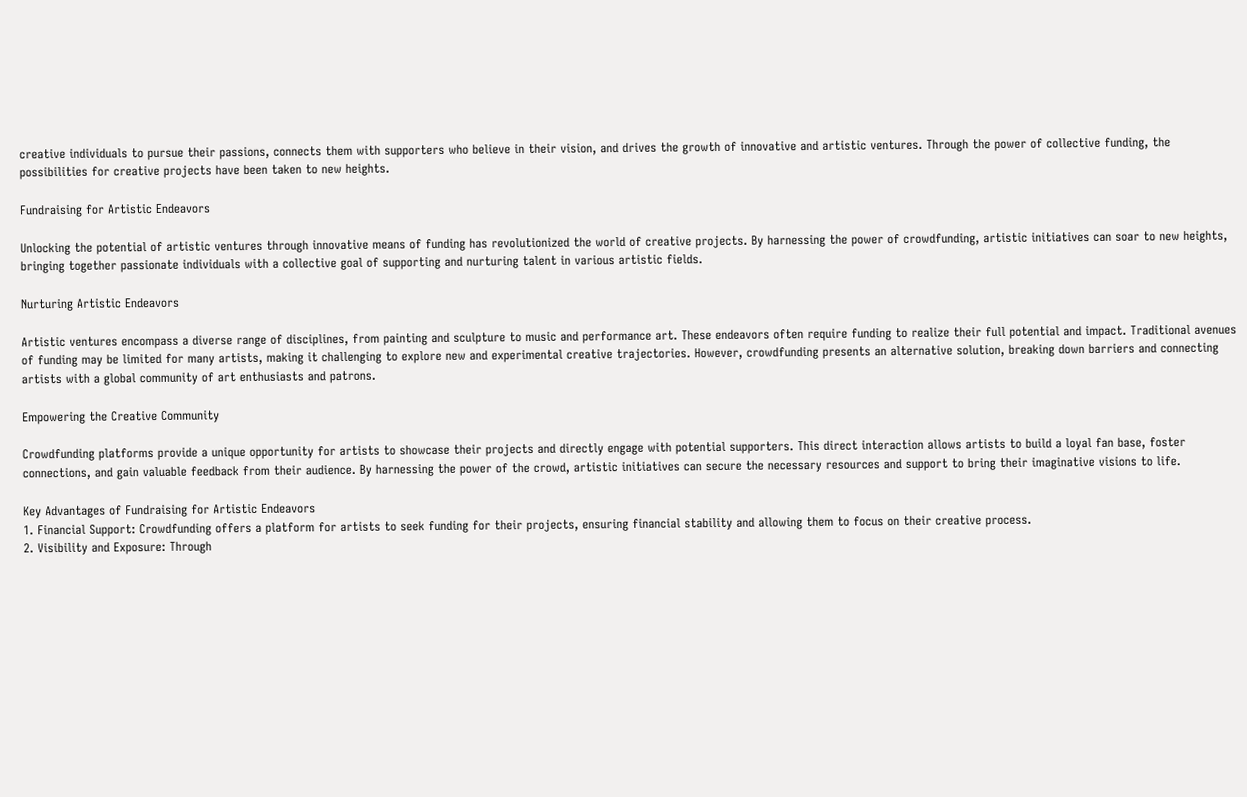creative individuals to pursue their passions, connects them with supporters who believe in their vision, and drives the growth of innovative and artistic ventures. Through the power of collective funding, the possibilities for creative projects have been taken to new heights.

Fundraising for Artistic Endeavors

Unlocking the potential of artistic ventures through innovative means of funding has revolutionized the world of creative projects. By harnessing the power of crowdfunding, artistic initiatives can soar to new heights, bringing together passionate individuals with a collective goal of supporting and nurturing talent in various artistic fields.

Nurturing Artistic Endeavors

Artistic ventures encompass a diverse range of disciplines, from painting and sculpture to music and performance art. These endeavors often require funding to realize their full potential and impact. Traditional avenues of funding may be limited for many artists, making it challenging to explore new and experimental creative trajectories. However, crowdfunding presents an alternative solution, breaking down barriers and connecting artists with a global community of art enthusiasts and patrons.

Empowering the Creative Community

Crowdfunding platforms provide a unique opportunity for artists to showcase their projects and directly engage with potential supporters. This direct interaction allows artists to build a loyal fan base, foster connections, and gain valuable feedback from their audience. By harnessing the power of the crowd, artistic initiatives can secure the necessary resources and support to bring their imaginative visions to life.

Key Advantages of Fundraising for Artistic Endeavors
1. Financial Support: Crowdfunding offers a platform for artists to seek funding for their projects, ensuring financial stability and allowing them to focus on their creative process.
2. Visibility and Exposure: Through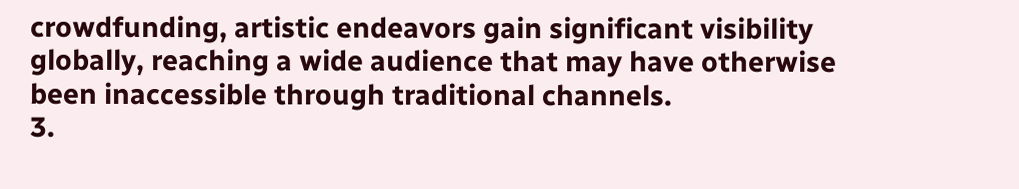crowdfunding, artistic endeavors gain significant visibility globally, reaching a wide audience that may have otherwise been inaccessible through traditional channels.
3.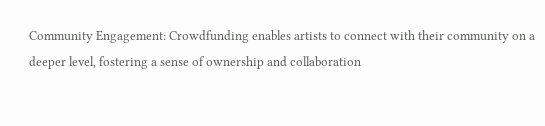Community Engagement: Crowdfunding enables artists to connect with their community on a deeper level, fostering a sense of ownership and collaboration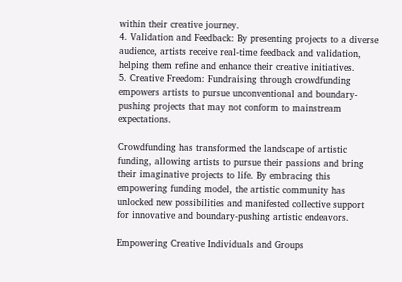within their creative journey.
4. Validation and Feedback: By presenting projects to a diverse audience, artists receive real-time feedback and validation, helping them refine and enhance their creative initiatives.
5. Creative Freedom: Fundraising through crowdfunding empowers artists to pursue unconventional and boundary-pushing projects that may not conform to mainstream expectations.

Crowdfunding has transformed the landscape of artistic funding, allowing artists to pursue their passions and bring their imaginative projects to life. By embracing this empowering funding model, the artistic community has unlocked new possibilities and manifested collective support for innovative and boundary-pushing artistic endeavors.

Empowering Creative Individuals and Groups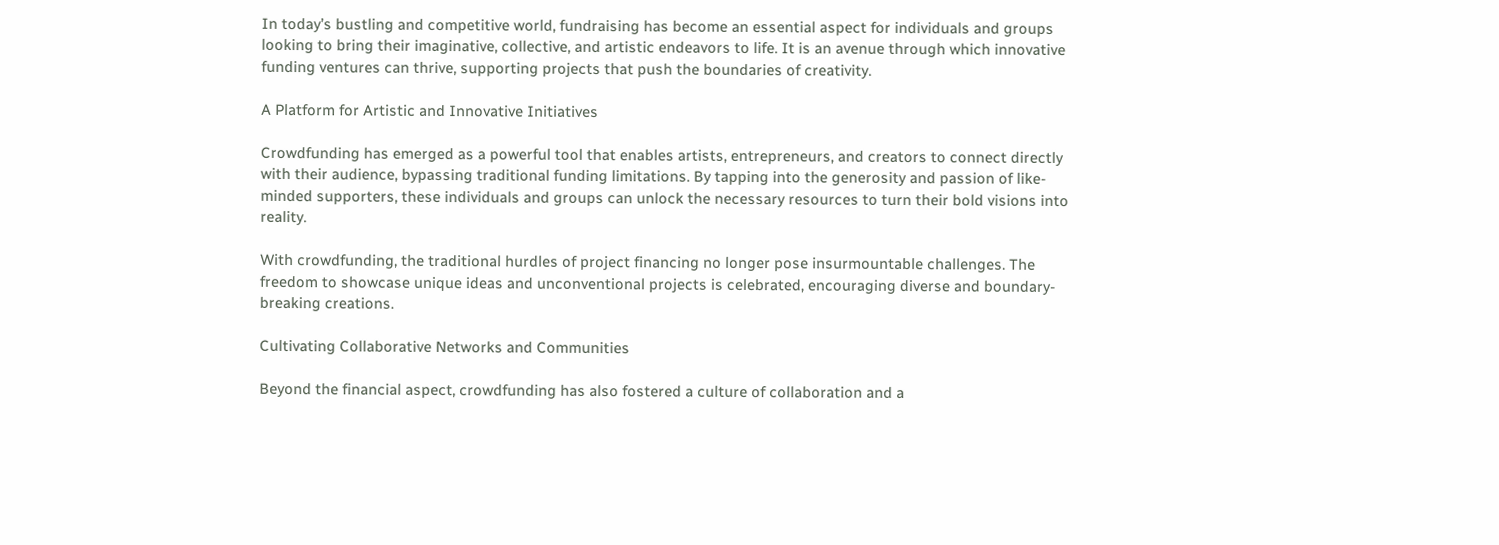In today’s bustling and competitive world, fundraising has become an essential aspect for individuals and groups looking to bring their imaginative, collective, and artistic endeavors to life. It is an avenue through which innovative funding ventures can thrive, supporting projects that push the boundaries of creativity.

A Platform for Artistic and Innovative Initiatives

Crowdfunding has emerged as a powerful tool that enables artists, entrepreneurs, and creators to connect directly with their audience, bypassing traditional funding limitations. By tapping into the generosity and passion of like-minded supporters, these individuals and groups can unlock the necessary resources to turn their bold visions into reality.

With crowdfunding, the traditional hurdles of project financing no longer pose insurmountable challenges. The freedom to showcase unique ideas and unconventional projects is celebrated, encouraging diverse and boundary-breaking creations.

Cultivating Collaborative Networks and Communities

Beyond the financial aspect, crowdfunding has also fostered a culture of collaboration and a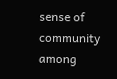sense of community among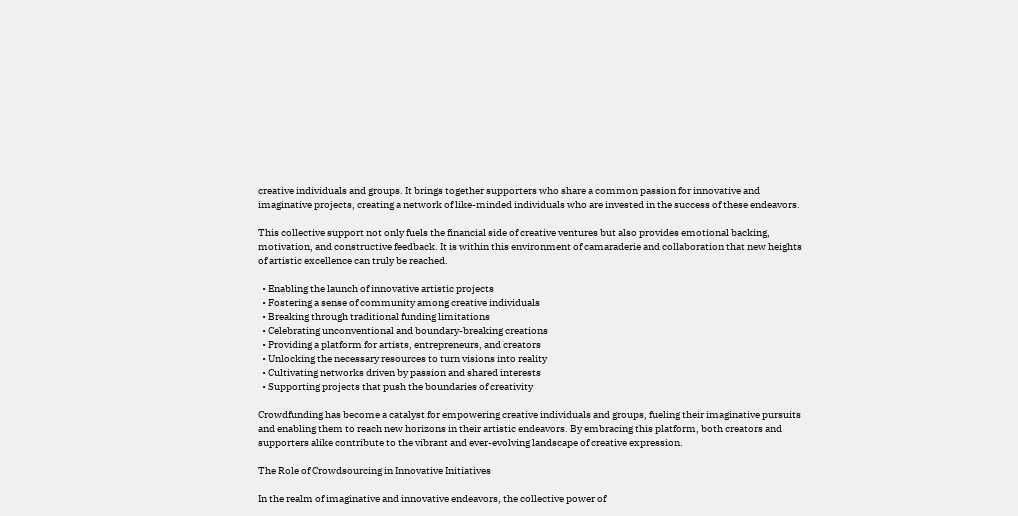creative individuals and groups. It brings together supporters who share a common passion for innovative and imaginative projects, creating a network of like-minded individuals who are invested in the success of these endeavors.

This collective support not only fuels the financial side of creative ventures but also provides emotional backing, motivation, and constructive feedback. It is within this environment of camaraderie and collaboration that new heights of artistic excellence can truly be reached.

  • Enabling the launch of innovative artistic projects
  • Fostering a sense of community among creative individuals
  • Breaking through traditional funding limitations
  • Celebrating unconventional and boundary-breaking creations
  • Providing a platform for artists, entrepreneurs, and creators
  • Unlocking the necessary resources to turn visions into reality
  • Cultivating networks driven by passion and shared interests
  • Supporting projects that push the boundaries of creativity

Crowdfunding has become a catalyst for empowering creative individuals and groups, fueling their imaginative pursuits and enabling them to reach new horizons in their artistic endeavors. By embracing this platform, both creators and supporters alike contribute to the vibrant and ever-evolving landscape of creative expression.

The Role of Crowdsourcing in Innovative Initiatives

In the realm of imaginative and innovative endeavors, the collective power of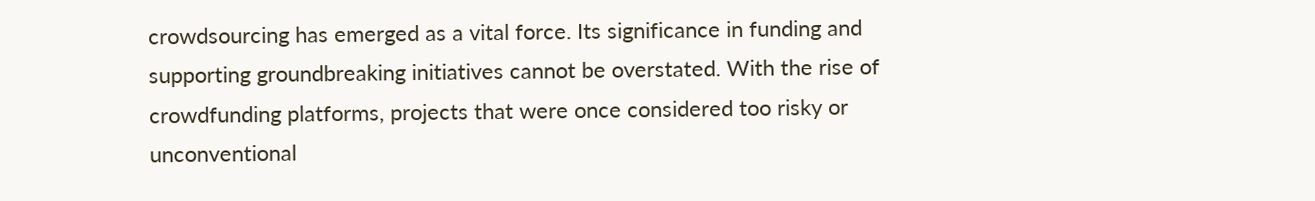crowdsourcing has emerged as a vital force. Its significance in funding and supporting groundbreaking initiatives cannot be overstated. With the rise of crowdfunding platforms, projects that were once considered too risky or unconventional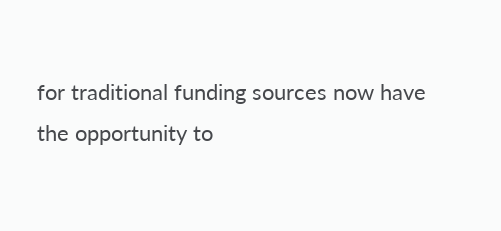for traditional funding sources now have the opportunity to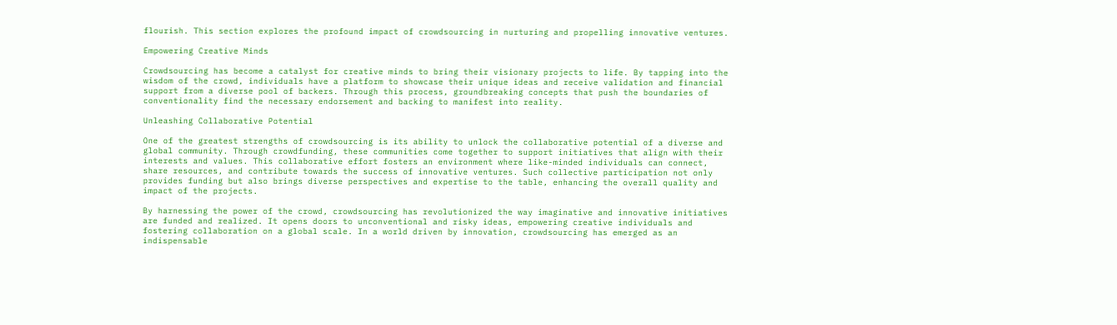flourish. This section explores the profound impact of crowdsourcing in nurturing and propelling innovative ventures.

Empowering Creative Minds

Crowdsourcing has become a catalyst for creative minds to bring their visionary projects to life. By tapping into the wisdom of the crowd, individuals have a platform to showcase their unique ideas and receive validation and financial support from a diverse pool of backers. Through this process, groundbreaking concepts that push the boundaries of conventionality find the necessary endorsement and backing to manifest into reality.

Unleashing Collaborative Potential

One of the greatest strengths of crowdsourcing is its ability to unlock the collaborative potential of a diverse and global community. Through crowdfunding, these communities come together to support initiatives that align with their interests and values. This collaborative effort fosters an environment where like-minded individuals can connect, share resources, and contribute towards the success of innovative ventures. Such collective participation not only provides funding but also brings diverse perspectives and expertise to the table, enhancing the overall quality and impact of the projects.

By harnessing the power of the crowd, crowdsourcing has revolutionized the way imaginative and innovative initiatives are funded and realized. It opens doors to unconventional and risky ideas, empowering creative individuals and fostering collaboration on a global scale. In a world driven by innovation, crowdsourcing has emerged as an indispensable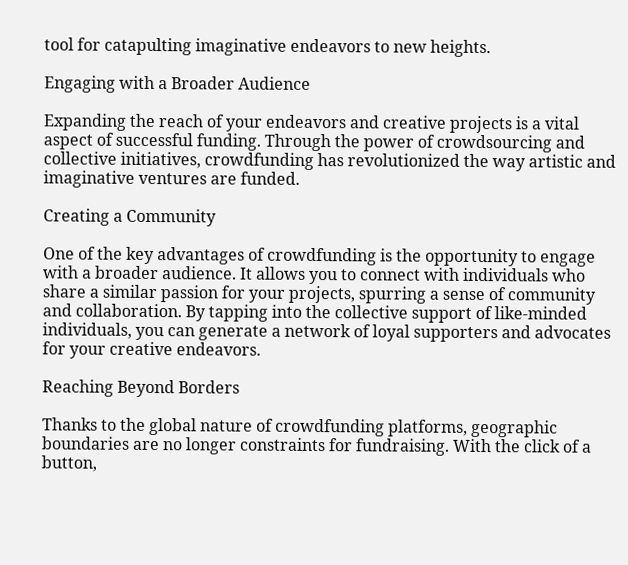tool for catapulting imaginative endeavors to new heights.

Engaging with a Broader Audience

Expanding the reach of your endeavors and creative projects is a vital aspect of successful funding. Through the power of crowdsourcing and collective initiatives, crowdfunding has revolutionized the way artistic and imaginative ventures are funded.

Creating a Community

One of the key advantages of crowdfunding is the opportunity to engage with a broader audience. It allows you to connect with individuals who share a similar passion for your projects, spurring a sense of community and collaboration. By tapping into the collective support of like-minded individuals, you can generate a network of loyal supporters and advocates for your creative endeavors.

Reaching Beyond Borders

Thanks to the global nature of crowdfunding platforms, geographic boundaries are no longer constraints for fundraising. With the click of a button,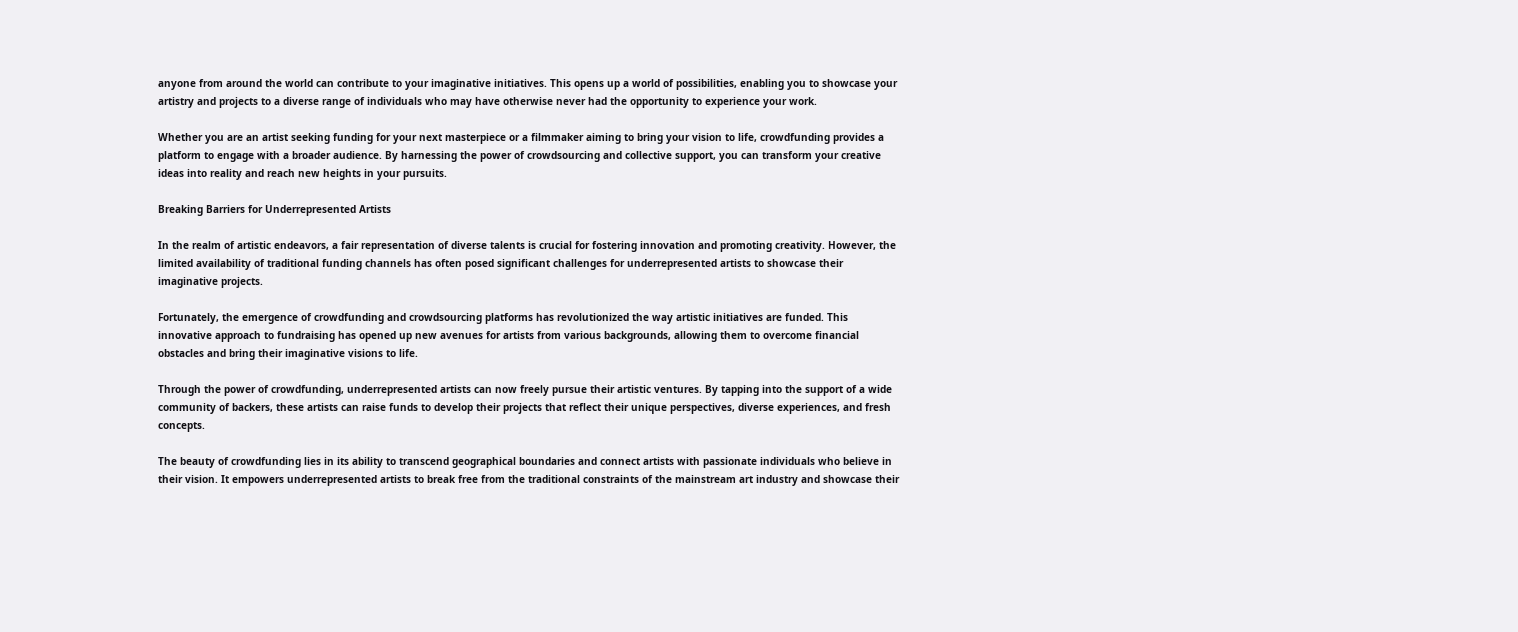anyone from around the world can contribute to your imaginative initiatives. This opens up a world of possibilities, enabling you to showcase your artistry and projects to a diverse range of individuals who may have otherwise never had the opportunity to experience your work.

Whether you are an artist seeking funding for your next masterpiece or a filmmaker aiming to bring your vision to life, crowdfunding provides a platform to engage with a broader audience. By harnessing the power of crowdsourcing and collective support, you can transform your creative ideas into reality and reach new heights in your pursuits.

Breaking Barriers for Underrepresented Artists

In the realm of artistic endeavors, a fair representation of diverse talents is crucial for fostering innovation and promoting creativity. However, the limited availability of traditional funding channels has often posed significant challenges for underrepresented artists to showcase their imaginative projects.

Fortunately, the emergence of crowdfunding and crowdsourcing platforms has revolutionized the way artistic initiatives are funded. This innovative approach to fundraising has opened up new avenues for artists from various backgrounds, allowing them to overcome financial obstacles and bring their imaginative visions to life.

Through the power of crowdfunding, underrepresented artists can now freely pursue their artistic ventures. By tapping into the support of a wide community of backers, these artists can raise funds to develop their projects that reflect their unique perspectives, diverse experiences, and fresh concepts.

The beauty of crowdfunding lies in its ability to transcend geographical boundaries and connect artists with passionate individuals who believe in their vision. It empowers underrepresented artists to break free from the traditional constraints of the mainstream art industry and showcase their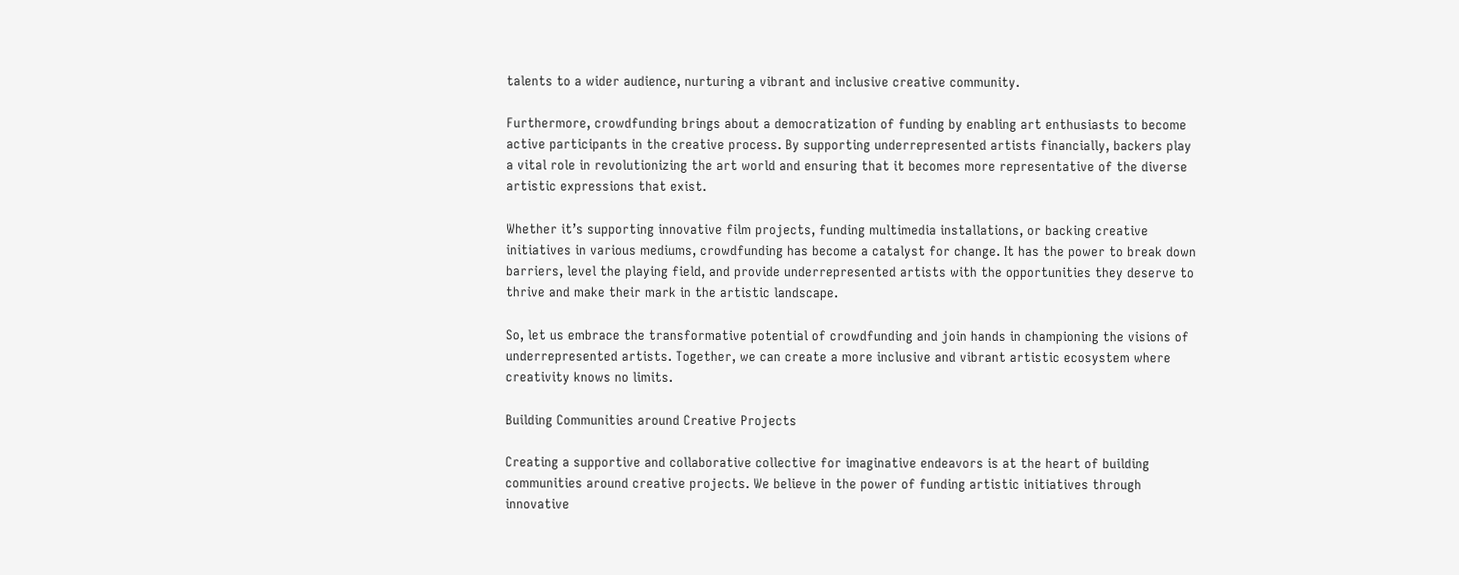talents to a wider audience, nurturing a vibrant and inclusive creative community.

Furthermore, crowdfunding brings about a democratization of funding by enabling art enthusiasts to become active participants in the creative process. By supporting underrepresented artists financially, backers play a vital role in revolutionizing the art world and ensuring that it becomes more representative of the diverse artistic expressions that exist.

Whether it’s supporting innovative film projects, funding multimedia installations, or backing creative initiatives in various mediums, crowdfunding has become a catalyst for change. It has the power to break down barriers, level the playing field, and provide underrepresented artists with the opportunities they deserve to thrive and make their mark in the artistic landscape.

So, let us embrace the transformative potential of crowdfunding and join hands in championing the visions of underrepresented artists. Together, we can create a more inclusive and vibrant artistic ecosystem where creativity knows no limits.

Building Communities around Creative Projects

Creating a supportive and collaborative collective for imaginative endeavors is at the heart of building communities around creative projects. We believe in the power of funding artistic initiatives through innovative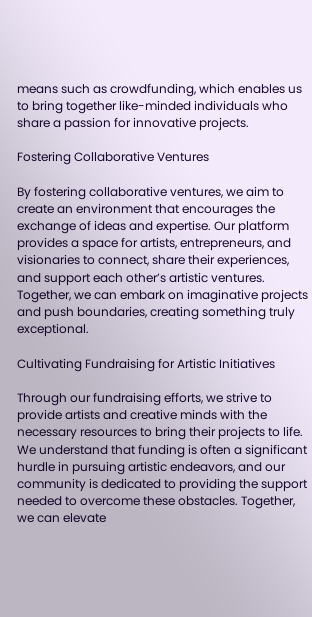means such as crowdfunding, which enables us to bring together like-minded individuals who share a passion for innovative projects.

Fostering Collaborative Ventures

By fostering collaborative ventures, we aim to create an environment that encourages the exchange of ideas and expertise. Our platform provides a space for artists, entrepreneurs, and visionaries to connect, share their experiences, and support each other’s artistic ventures. Together, we can embark on imaginative projects and push boundaries, creating something truly exceptional.

Cultivating Fundraising for Artistic Initiatives

Through our fundraising efforts, we strive to provide artists and creative minds with the necessary resources to bring their projects to life. We understand that funding is often a significant hurdle in pursuing artistic endeavors, and our community is dedicated to providing the support needed to overcome these obstacles. Together, we can elevate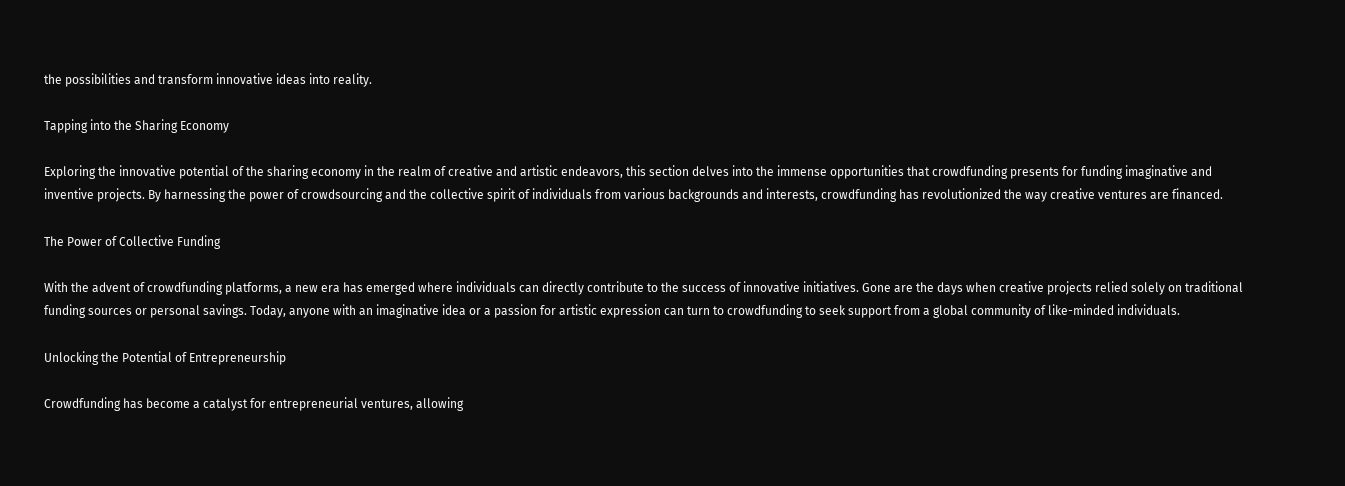the possibilities and transform innovative ideas into reality.

Tapping into the Sharing Economy

Exploring the innovative potential of the sharing economy in the realm of creative and artistic endeavors, this section delves into the immense opportunities that crowdfunding presents for funding imaginative and inventive projects. By harnessing the power of crowdsourcing and the collective spirit of individuals from various backgrounds and interests, crowdfunding has revolutionized the way creative ventures are financed.

The Power of Collective Funding

With the advent of crowdfunding platforms, a new era has emerged where individuals can directly contribute to the success of innovative initiatives. Gone are the days when creative projects relied solely on traditional funding sources or personal savings. Today, anyone with an imaginative idea or a passion for artistic expression can turn to crowdfunding to seek support from a global community of like-minded individuals.

Unlocking the Potential of Entrepreneurship

Crowdfunding has become a catalyst for entrepreneurial ventures, allowing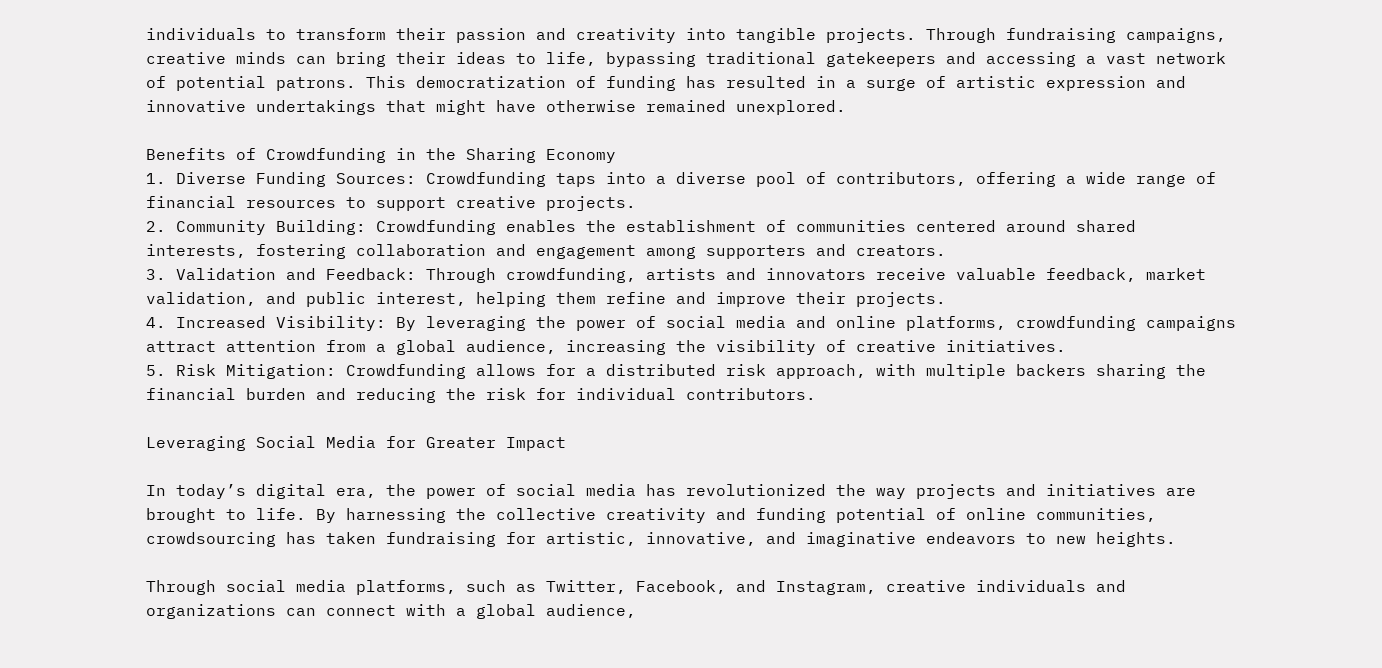individuals to transform their passion and creativity into tangible projects. Through fundraising campaigns, creative minds can bring their ideas to life, bypassing traditional gatekeepers and accessing a vast network of potential patrons. This democratization of funding has resulted in a surge of artistic expression and innovative undertakings that might have otherwise remained unexplored.

Benefits of Crowdfunding in the Sharing Economy
1. Diverse Funding Sources: Crowdfunding taps into a diverse pool of contributors, offering a wide range of financial resources to support creative projects.
2. Community Building: Crowdfunding enables the establishment of communities centered around shared interests, fostering collaboration and engagement among supporters and creators.
3. Validation and Feedback: Through crowdfunding, artists and innovators receive valuable feedback, market validation, and public interest, helping them refine and improve their projects.
4. Increased Visibility: By leveraging the power of social media and online platforms, crowdfunding campaigns attract attention from a global audience, increasing the visibility of creative initiatives.
5. Risk Mitigation: Crowdfunding allows for a distributed risk approach, with multiple backers sharing the financial burden and reducing the risk for individual contributors.

Leveraging Social Media for Greater Impact

In today’s digital era, the power of social media has revolutionized the way projects and initiatives are brought to life. By harnessing the collective creativity and funding potential of online communities, crowdsourcing has taken fundraising for artistic, innovative, and imaginative endeavors to new heights.

Through social media platforms, such as Twitter, Facebook, and Instagram, creative individuals and organizations can connect with a global audience,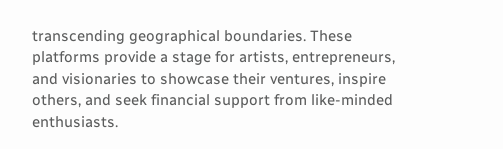transcending geographical boundaries. These platforms provide a stage for artists, entrepreneurs, and visionaries to showcase their ventures, inspire others, and seek financial support from like-minded enthusiasts.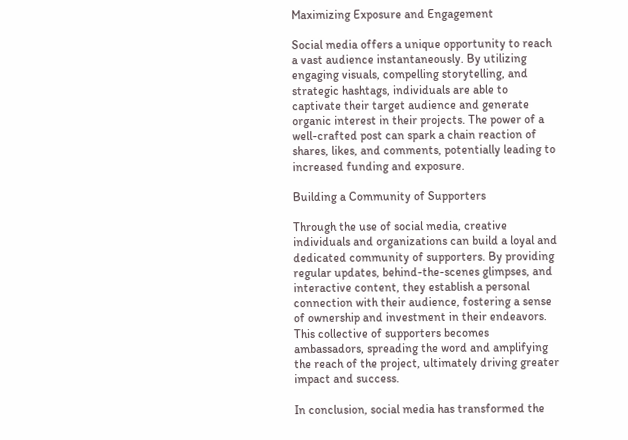Maximizing Exposure and Engagement

Social media offers a unique opportunity to reach a vast audience instantaneously. By utilizing engaging visuals, compelling storytelling, and strategic hashtags, individuals are able to captivate their target audience and generate organic interest in their projects. The power of a well-crafted post can spark a chain reaction of shares, likes, and comments, potentially leading to increased funding and exposure.

Building a Community of Supporters

Through the use of social media, creative individuals and organizations can build a loyal and dedicated community of supporters. By providing regular updates, behind-the-scenes glimpses, and interactive content, they establish a personal connection with their audience, fostering a sense of ownership and investment in their endeavors. This collective of supporters becomes ambassadors, spreading the word and amplifying the reach of the project, ultimately driving greater impact and success.

In conclusion, social media has transformed the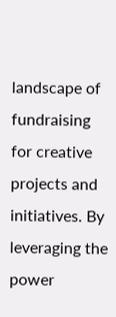landscape of fundraising for creative projects and initiatives. By leveraging the power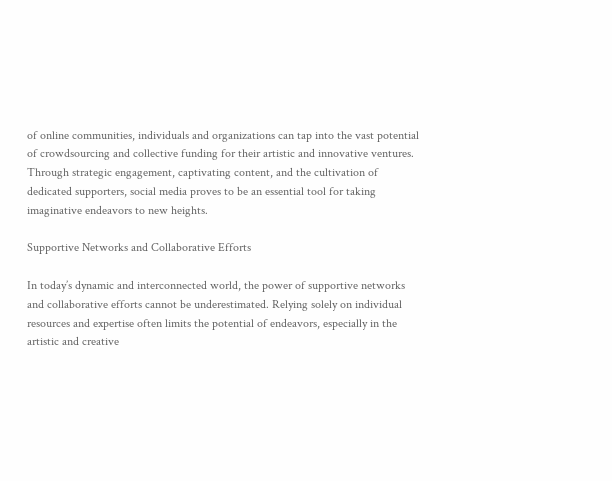of online communities, individuals and organizations can tap into the vast potential of crowdsourcing and collective funding for their artistic and innovative ventures. Through strategic engagement, captivating content, and the cultivation of dedicated supporters, social media proves to be an essential tool for taking imaginative endeavors to new heights.

Supportive Networks and Collaborative Efforts

In today’s dynamic and interconnected world, the power of supportive networks and collaborative efforts cannot be underestimated. Relying solely on individual resources and expertise often limits the potential of endeavors, especially in the artistic and creative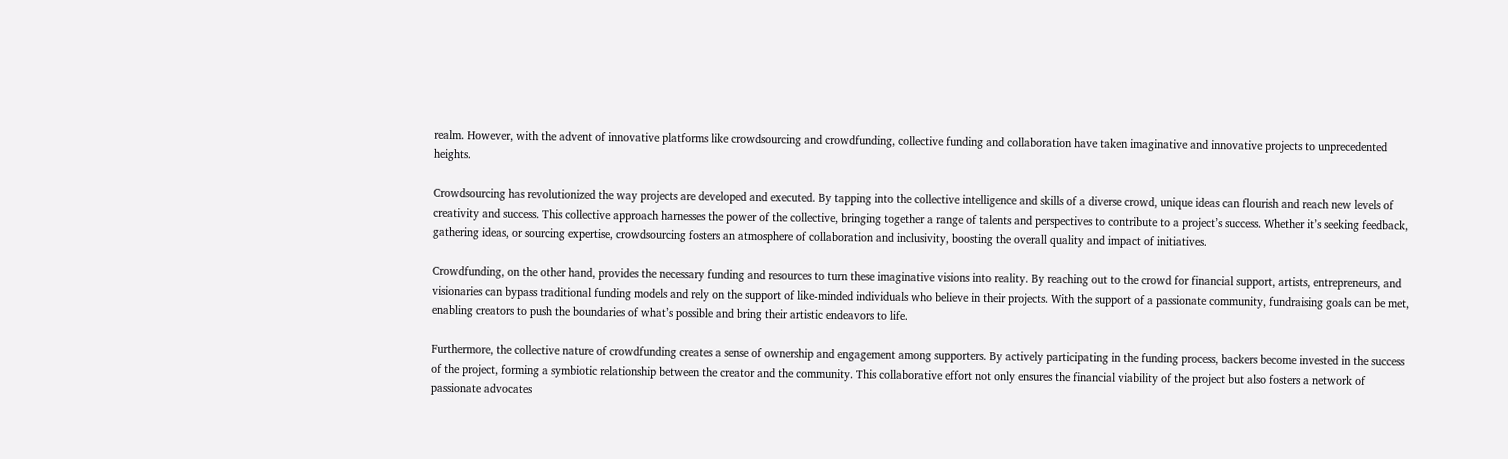realm. However, with the advent of innovative platforms like crowdsourcing and crowdfunding, collective funding and collaboration have taken imaginative and innovative projects to unprecedented heights.

Crowdsourcing has revolutionized the way projects are developed and executed. By tapping into the collective intelligence and skills of a diverse crowd, unique ideas can flourish and reach new levels of creativity and success. This collective approach harnesses the power of the collective, bringing together a range of talents and perspectives to contribute to a project’s success. Whether it’s seeking feedback, gathering ideas, or sourcing expertise, crowdsourcing fosters an atmosphere of collaboration and inclusivity, boosting the overall quality and impact of initiatives.

Crowdfunding, on the other hand, provides the necessary funding and resources to turn these imaginative visions into reality. By reaching out to the crowd for financial support, artists, entrepreneurs, and visionaries can bypass traditional funding models and rely on the support of like-minded individuals who believe in their projects. With the support of a passionate community, fundraising goals can be met, enabling creators to push the boundaries of what’s possible and bring their artistic endeavors to life.

Furthermore, the collective nature of crowdfunding creates a sense of ownership and engagement among supporters. By actively participating in the funding process, backers become invested in the success of the project, forming a symbiotic relationship between the creator and the community. This collaborative effort not only ensures the financial viability of the project but also fosters a network of passionate advocates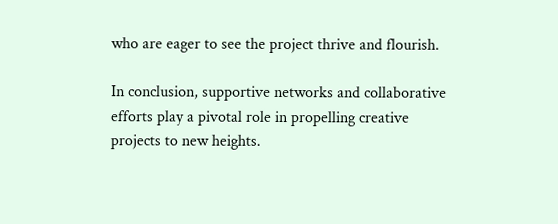who are eager to see the project thrive and flourish.

In conclusion, supportive networks and collaborative efforts play a pivotal role in propelling creative projects to new heights.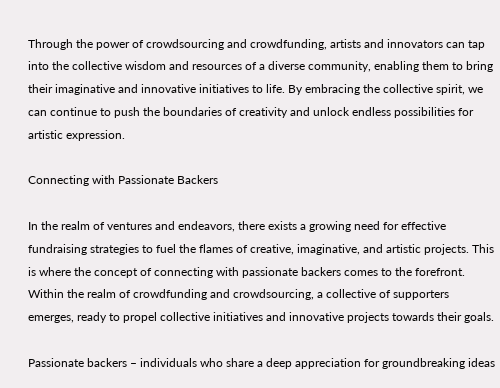Through the power of crowdsourcing and crowdfunding, artists and innovators can tap into the collective wisdom and resources of a diverse community, enabling them to bring their imaginative and innovative initiatives to life. By embracing the collective spirit, we can continue to push the boundaries of creativity and unlock endless possibilities for artistic expression.

Connecting with Passionate Backers

In the realm of ventures and endeavors, there exists a growing need for effective fundraising strategies to fuel the flames of creative, imaginative, and artistic projects. This is where the concept of connecting with passionate backers comes to the forefront. Within the realm of crowdfunding and crowdsourcing, a collective of supporters emerges, ready to propel collective initiatives and innovative projects towards their goals.

Passionate backers – individuals who share a deep appreciation for groundbreaking ideas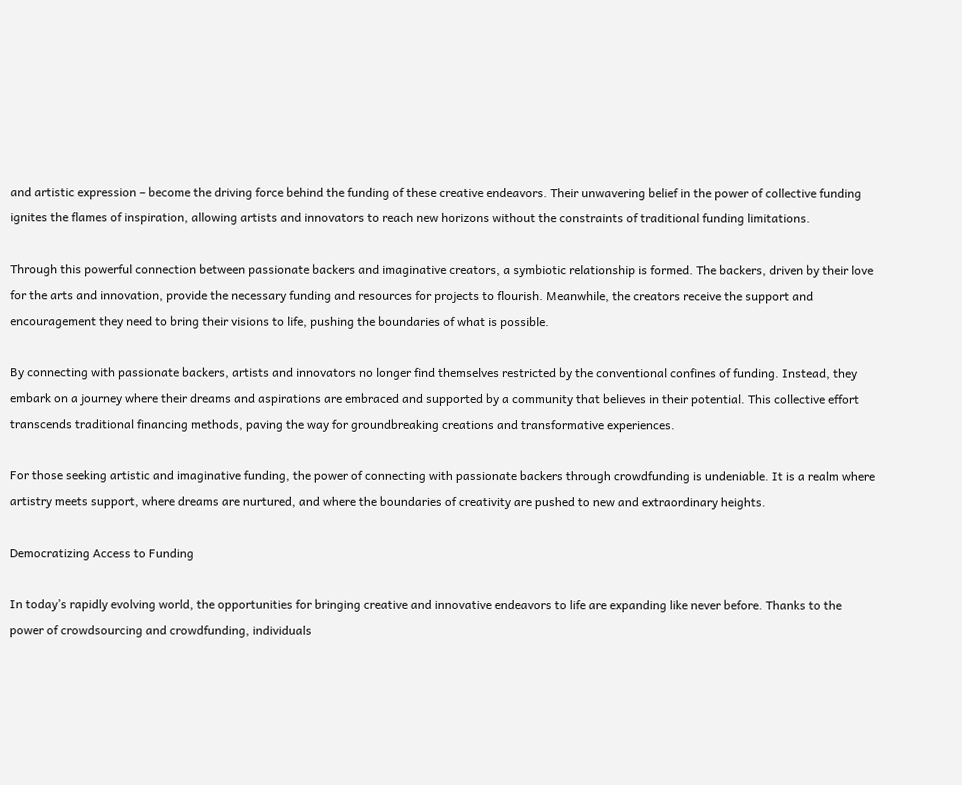and artistic expression – become the driving force behind the funding of these creative endeavors. Their unwavering belief in the power of collective funding ignites the flames of inspiration, allowing artists and innovators to reach new horizons without the constraints of traditional funding limitations.

Through this powerful connection between passionate backers and imaginative creators, a symbiotic relationship is formed. The backers, driven by their love for the arts and innovation, provide the necessary funding and resources for projects to flourish. Meanwhile, the creators receive the support and encouragement they need to bring their visions to life, pushing the boundaries of what is possible.

By connecting with passionate backers, artists and innovators no longer find themselves restricted by the conventional confines of funding. Instead, they embark on a journey where their dreams and aspirations are embraced and supported by a community that believes in their potential. This collective effort transcends traditional financing methods, paving the way for groundbreaking creations and transformative experiences.

For those seeking artistic and imaginative funding, the power of connecting with passionate backers through crowdfunding is undeniable. It is a realm where artistry meets support, where dreams are nurtured, and where the boundaries of creativity are pushed to new and extraordinary heights.

Democratizing Access to Funding

In today’s rapidly evolving world, the opportunities for bringing creative and innovative endeavors to life are expanding like never before. Thanks to the power of crowdsourcing and crowdfunding, individuals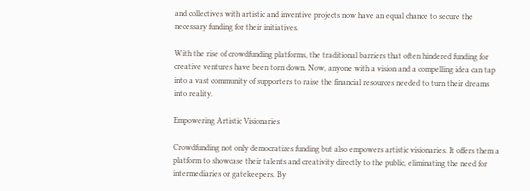and collectives with artistic and inventive projects now have an equal chance to secure the necessary funding for their initiatives.

With the rise of crowdfunding platforms, the traditional barriers that often hindered funding for creative ventures have been torn down. Now, anyone with a vision and a compelling idea can tap into a vast community of supporters to raise the financial resources needed to turn their dreams into reality.

Empowering Artistic Visionaries

Crowdfunding not only democratizes funding but also empowers artistic visionaries. It offers them a platform to showcase their talents and creativity directly to the public, eliminating the need for intermediaries or gatekeepers. By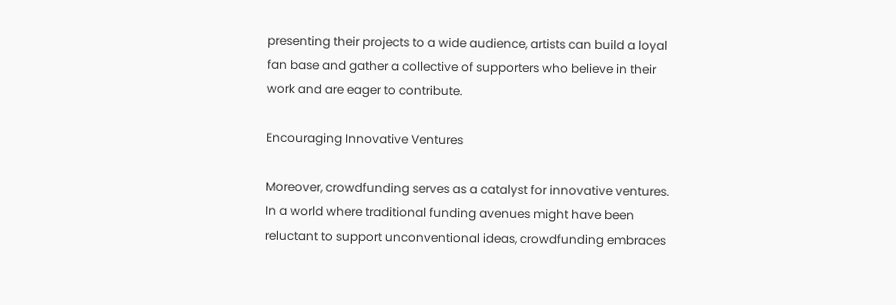presenting their projects to a wide audience, artists can build a loyal fan base and gather a collective of supporters who believe in their work and are eager to contribute.

Encouraging Innovative Ventures

Moreover, crowdfunding serves as a catalyst for innovative ventures. In a world where traditional funding avenues might have been reluctant to support unconventional ideas, crowdfunding embraces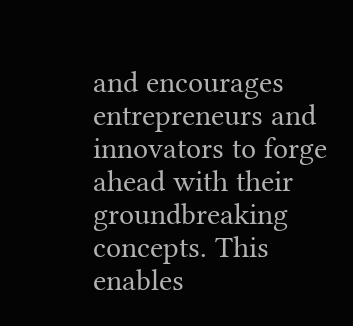and encourages entrepreneurs and innovators to forge ahead with their groundbreaking concepts. This enables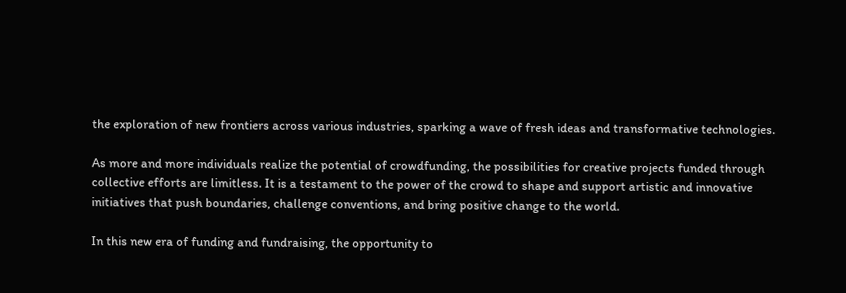the exploration of new frontiers across various industries, sparking a wave of fresh ideas and transformative technologies.

As more and more individuals realize the potential of crowdfunding, the possibilities for creative projects funded through collective efforts are limitless. It is a testament to the power of the crowd to shape and support artistic and innovative initiatives that push boundaries, challenge conventions, and bring positive change to the world.

In this new era of funding and fundraising, the opportunity to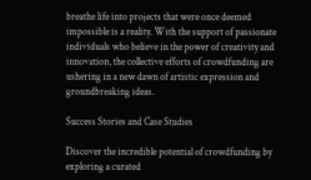breathe life into projects that were once deemed impossible is a reality. With the support of passionate individuals who believe in the power of creativity and innovation, the collective efforts of crowdfunding are ushering in a new dawn of artistic expression and groundbreaking ideas.

Success Stories and Case Studies

Discover the incredible potential of crowdfunding by exploring a curated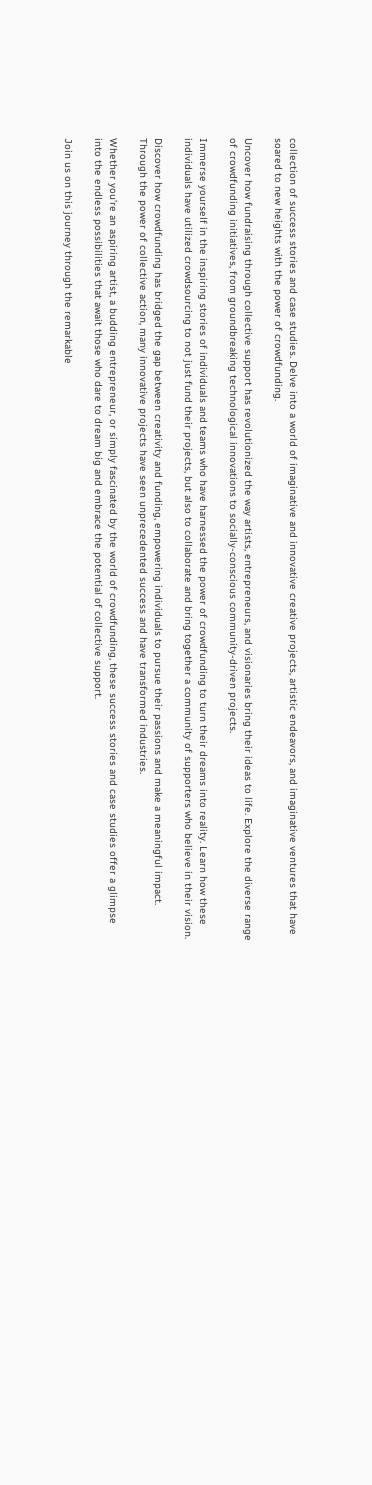collection of success stories and case studies. Delve into a world of imaginative and innovative creative projects, artistic endeavors, and imaginative ventures that have soared to new heights with the power of crowdfunding.

Uncover how fundraising through collective support has revolutionized the way artists, entrepreneurs, and visionaries bring their ideas to life. Explore the diverse range of crowdfunding initiatives, from groundbreaking technological innovations to socially-conscious community-driven projects.

Immerse yourself in the inspiring stories of individuals and teams who have harnessed the power of crowdfunding to turn their dreams into reality. Learn how these individuals have utilized crowdsourcing to not just fund their projects, but also to collaborate and bring together a community of supporters who believe in their vision.

Discover how crowdfunding has bridged the gap between creativity and funding, empowering individuals to pursue their passions and make a meaningful impact. Through the power of collective action, many innovative projects have seen unprecedented success and have transformed industries.

Whether you’re an aspiring artist, a budding entrepreneur, or simply fascinated by the world of crowdfunding, these success stories and case studies offer a glimpse into the endless possibilities that await those who dare to dream big and embrace the potential of collective support.

Join us on this journey through the remarkable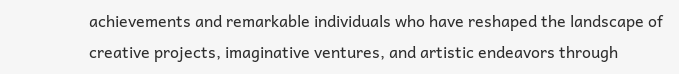achievements and remarkable individuals who have reshaped the landscape of creative projects, imaginative ventures, and artistic endeavors through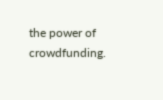the power of crowdfunding.